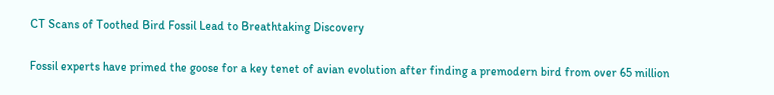CT Scans of Toothed Bird Fossil Lead to Breathtaking Discovery

Fossil experts have primed the goose for a key tenet of avian evolution after finding a premodern bird from over 65 million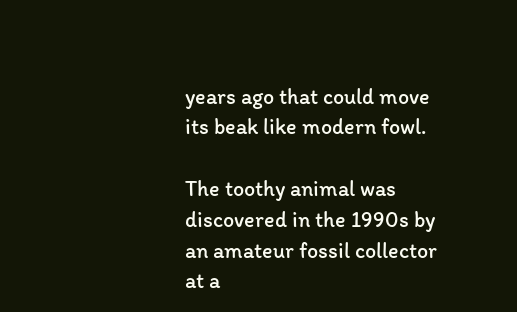years ago that could move its beak like modern fowl.

The toothy animal was discovered in the 1990s by an amateur fossil collector at a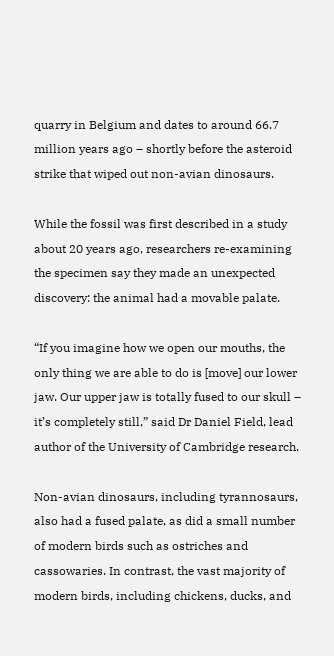quarry in Belgium and dates to around 66.7 million years ago – shortly before the asteroid strike that wiped out non-avian dinosaurs.

While the fossil was first described in a study about 20 years ago, researchers re-examining the specimen say they made an unexpected discovery: the animal had a movable palate.

“If you imagine how we open our mouths, the only thing we are able to do is [move] our lower jaw. Our upper jaw is totally fused to our skull – it’s completely still,” said Dr Daniel Field, lead author of the University of Cambridge research.

Non-avian dinosaurs, including tyrannosaurs, also had a fused palate, as did a small number of modern birds such as ostriches and cassowaries. In contrast, the vast majority of modern birds, including chickens, ducks, and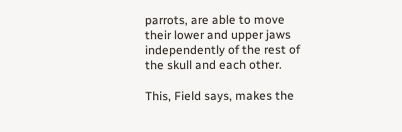parrots, are able to move their lower and upper jaws independently of the rest of the skull and each other.

This, Field says, makes the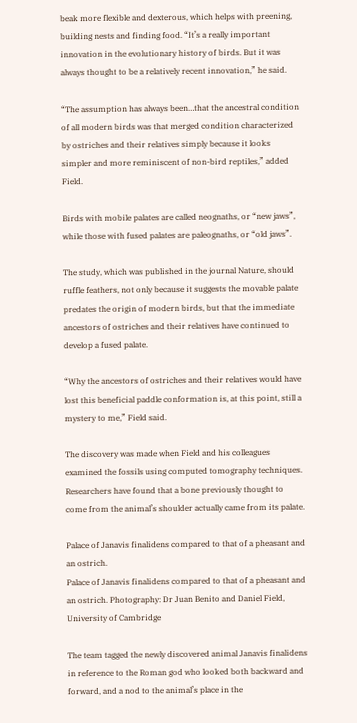beak more flexible and dexterous, which helps with preening, building nests and finding food. “It’s a really important innovation in the evolutionary history of birds. But it was always thought to be a relatively recent innovation,” he said.

“The assumption has always been…that the ancestral condition of all modern birds was that merged condition characterized by ostriches and their relatives simply because it looks simpler and more reminiscent of non-bird reptiles,” added Field.

Birds with mobile palates are called neognaths, or “new jaws”, while those with fused palates are paleognaths, or “old jaws”.

The study, which was published in the journal Nature, should ruffle feathers, not only because it suggests the movable palate predates the origin of modern birds, but that the immediate ancestors of ostriches and their relatives have continued to develop a fused palate.

“Why the ancestors of ostriches and their relatives would have lost this beneficial paddle conformation is, at this point, still a mystery to me,” Field said.

The discovery was made when Field and his colleagues examined the fossils using computed tomography techniques. Researchers have found that a bone previously thought to come from the animal’s shoulder actually came from its palate.

Palace of Janavis finalidens compared to that of a pheasant and an ostrich.
Palace of Janavis finalidens compared to that of a pheasant and an ostrich. Photography: Dr Juan Benito and Daniel Field, University of Cambridge

The team tagged the newly discovered animal Janavis finalidens in reference to the Roman god who looked both backward and forward, and a nod to the animal’s place in the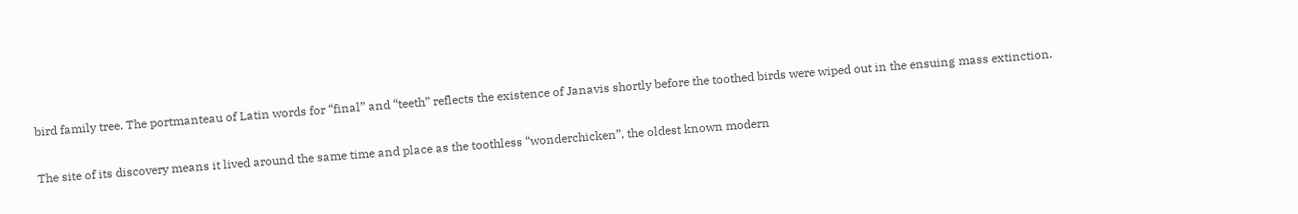bird family tree. The portmanteau of Latin words for “final” and “teeth” reflects the existence of Janavis shortly before the toothed birds were wiped out in the ensuing mass extinction.

The site of its discovery means it lived around the same time and place as the toothless “wonderchicken”, the oldest known modern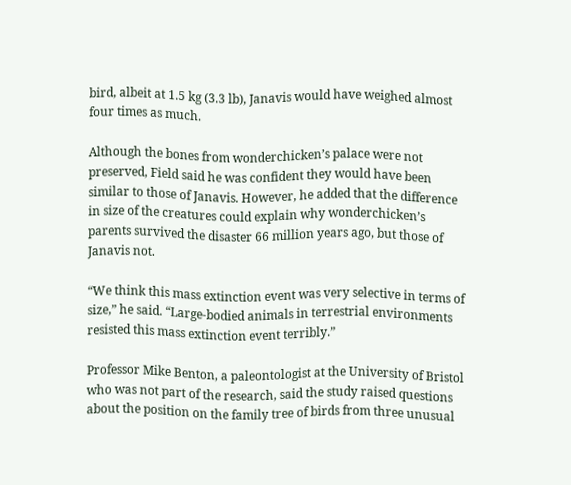bird, albeit at 1.5 kg (3.3 lb), Janavis would have weighed almost four times as much.

Although the bones from wonderchicken’s palace were not preserved, Field said he was confident they would have been similar to those of Janavis. However, he added that the difference in size of the creatures could explain why wonderchicken’s parents survived the disaster 66 million years ago, but those of Janavis not.

“We think this mass extinction event was very selective in terms of size,” he said. “Large-bodied animals in terrestrial environments resisted this mass extinction event terribly.”

Professor Mike Benton, a paleontologist at the University of Bristol who was not part of the research, said the study raised questions about the position on the family tree of birds from three unusual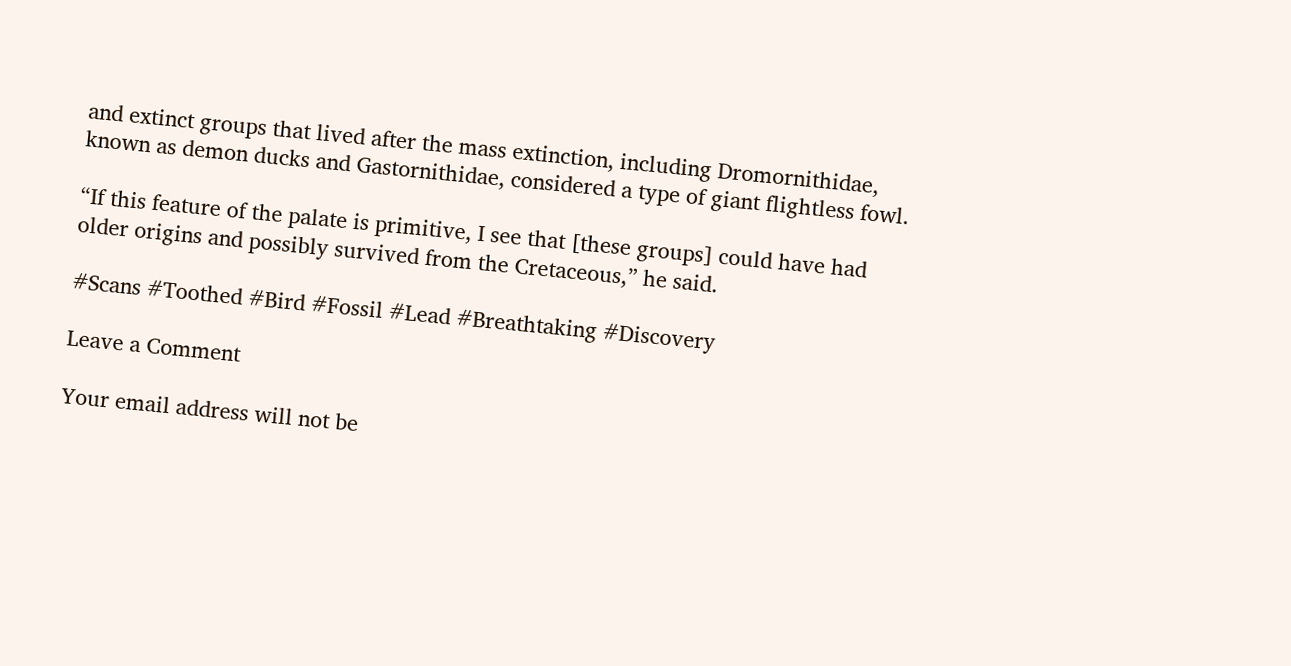and extinct groups that lived after the mass extinction, including Dromornithidae, known as demon ducks and Gastornithidae, considered a type of giant flightless fowl.

“If this feature of the palate is primitive, I see that [these groups] could have had older origins and possibly survived from the Cretaceous,” he said.

#Scans #Toothed #Bird #Fossil #Lead #Breathtaking #Discovery

Leave a Comment

Your email address will not be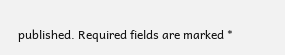published. Required fields are marked *